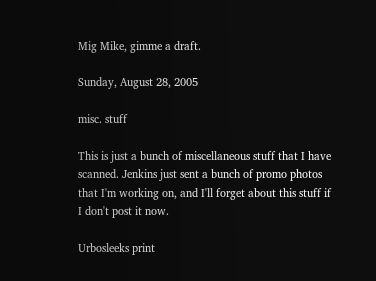Mig Mike, gimme a draft.

Sunday, August 28, 2005

misc. stuff

This is just a bunch of miscellaneous stuff that I have scanned. Jenkins just sent a bunch of promo photos that I'm working on, and I'll forget about this stuff if I don't post it now.

Urbosleeks print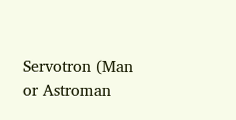Servotron (Man or Astroman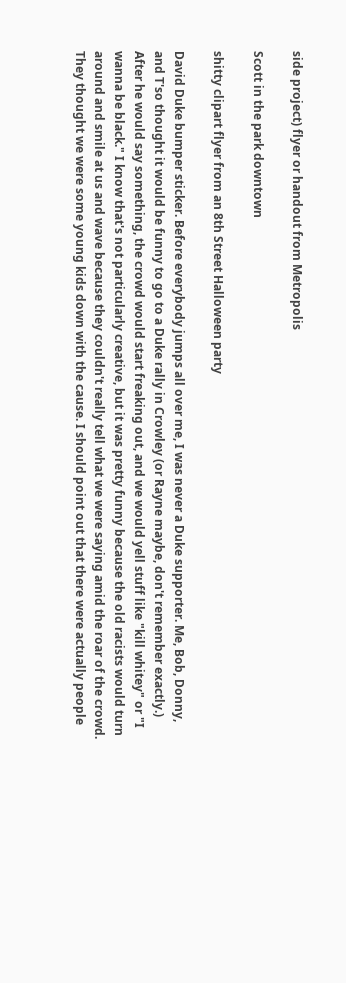side project) flyer or handout from Metropolis

Scott in the park downtown

shitty clipart flyer from an 8th Street Halloween party

David Duke bumper sticker. Before everybody jumps all over me, I was never a Duke supporter. Me, Bob, Donny, and T'so thought it would be funny to go to a Duke rally in Crowley (or Rayne maybe, don't remember exactly.) After he would say something, the crowd would start freaking out, and we would yell stuff like "kill whitey" or "I wanna be black." I know that's not particularly creative, but it was pretty funny because the old racists would turn around and smile at us and wave because they couldn't really tell what we were saying amid the roar of the crowd. They thought we were some young kids down with the cause. I should point out that there were actually people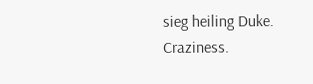sieg heiling Duke. Craziness.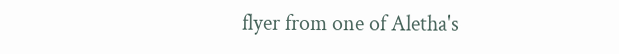flyer from one of Aletha's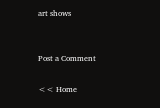art shows


Post a Comment

<< Home